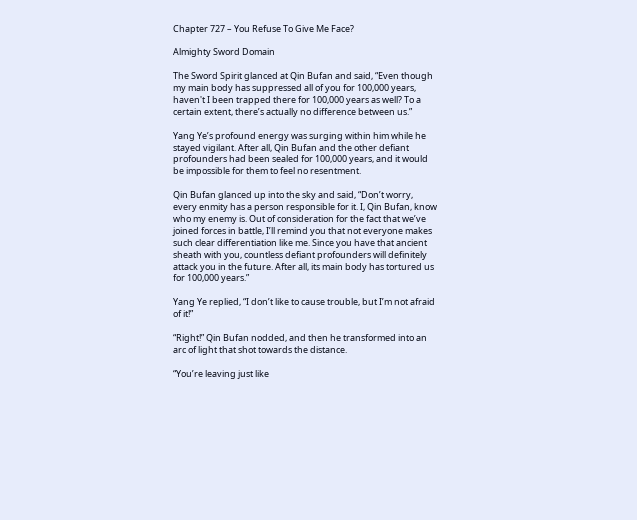Chapter 727 – You Refuse To Give Me Face?

Almighty Sword Domain

The Sword Spirit glanced at Qin Bufan and said, “Even though my main body has suppressed all of you for 100,000 years, haven't I been trapped there for 100,000 years as well? To a certain extent, there’s actually no difference between us.”

Yang Ye’s profound energy was surging within him while he stayed vigilant. After all, Qin Bufan and the other defiant profounders had been sealed for 100,000 years, and it would be impossible for them to feel no resentment.

Qin Bufan glanced up into the sky and said, “Don’t worry, every enmity has a person responsible for it. I, Qin Bufan, know who my enemy is. Out of consideration for the fact that we’ve joined forces in battle, I’ll remind you that not everyone makes such clear differentiation like me. Since you have that ancient sheath with you, countless defiant profounders will definitely attack you in the future. After all, its main body has tortured us for 100,000 years.”

Yang Ye replied, “I don’t like to cause trouble, but I’m not afraid of it!”

“Right!” Qin Bufan nodded, and then he transformed into an arc of light that shot towards the distance.

“You’re leaving just like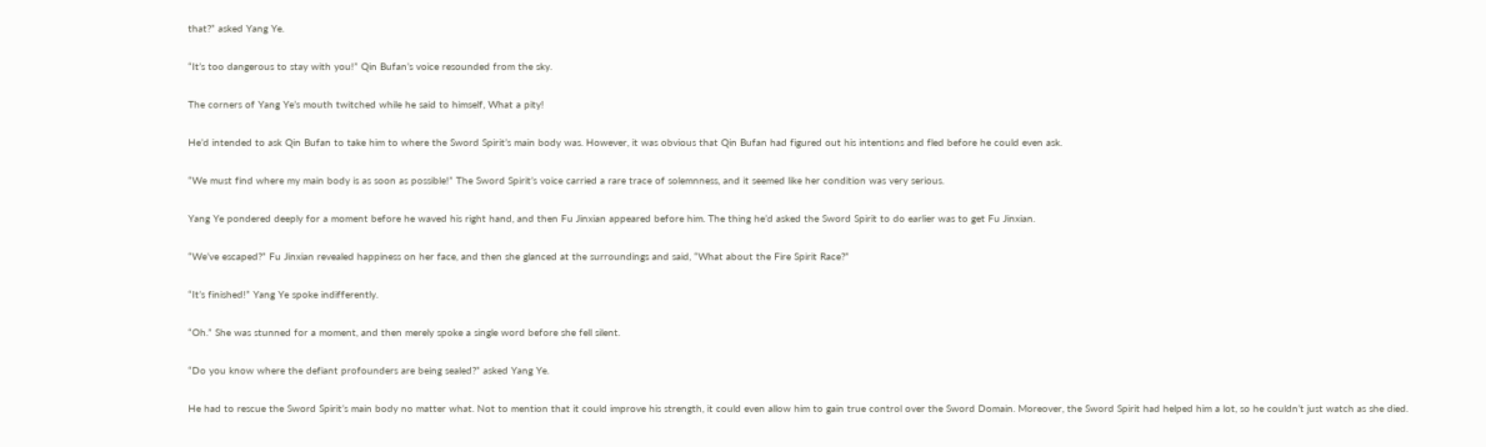that?” asked Yang Ye.

“It’s too dangerous to stay with you!” Qin Bufan’s voice resounded from the sky.

The corners of Yang Ye’s mouth twitched while he said to himself, What a pity!

He’d intended to ask Qin Bufan to take him to where the Sword Spirit’s main body was. However, it was obvious that Qin Bufan had figured out his intentions and fled before he could even ask.

“We must find where my main body is as soon as possible!” The Sword Spirit’s voice carried a rare trace of solemnness, and it seemed like her condition was very serious.

Yang Ye pondered deeply for a moment before he waved his right hand, and then Fu Jinxian appeared before him. The thing he’d asked the Sword Spirit to do earlier was to get Fu Jinxian.

“We’ve escaped?” Fu Jinxian revealed happiness on her face, and then she glanced at the surroundings and said, “What about the Fire Spirit Race?”

“It’s finished!” Yang Ye spoke indifferently.

“Oh.” She was stunned for a moment, and then merely spoke a single word before she fell silent.

“Do you know where the defiant profounders are being sealed?” asked Yang Ye.

He had to rescue the Sword Spirit’s main body no matter what. Not to mention that it could improve his strength, it could even allow him to gain true control over the Sword Domain. Moreover, the Sword Spirit had helped him a lot, so he couldn’t just watch as she died.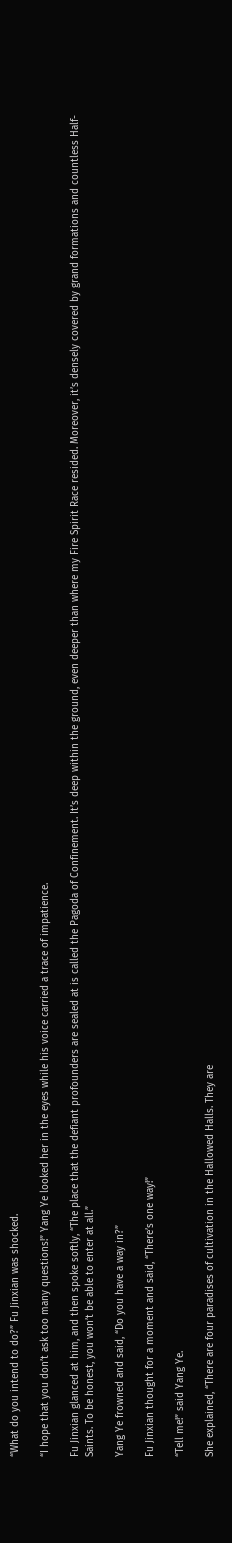“What do you intend to do?” Fu Jinxian was shocked.

“I hope that you don’t ask too many questions!” Yang Ye looked her in the eyes while his voice carried a trace of impatience.

Fu Jinxian glanced at him, and then spoke softly, “The place that the defiant profounders are sealed at is called the Pagoda of Confinement. It’s deep within the ground, even deeper than where my Fire Spirit Race resided. Moreover, it’s densely covered by grand formations and countless Half-Saints. To be honest, you won’t be able to enter at all.”

Yang Ye frowned and said, “Do you have a way in?”

Fu Jinxian thought for a moment and said, “There’s one way!”

“Tell me!” said Yang Ye.

She explained, “There are four paradises of cultivation in the Hallowed Halls. They are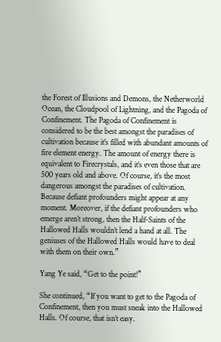the Forest of Illusions and Demons, the Netherworld Ocean, the Cloudpool of Lightning, and the Pagoda of Confinement. The Pagoda of Confinement is considered to be the best amongst the paradises of cultivation because it’s filled with abundant amounts of fire element energy. The amount of energy there is equivalent to Firecrystals, and it’s even those that are 500 years old and above. Of course, it’s the most dangerous amongst the paradises of cultivation. Because defiant profounders might appear at any moment. Moreover, if the defiant profounders who emerge aren’t strong, then the Half-Saints of the Hallowed Halls wouldn’t lend a hand at all. The geniuses of the Hallowed Halls would have to deal with them on their own.”

Yang Ye said, “Get to the point!”

She continued, “If you want to get to the Pagoda of Confinement, then you must sneak into the Hallowed Halls. Of course, that isn’t easy.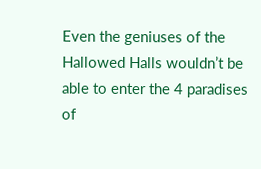Even the geniuses of the Hallowed Halls wouldn’t be able to enter the 4 paradises of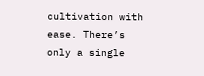cultivation with ease. There’s only a single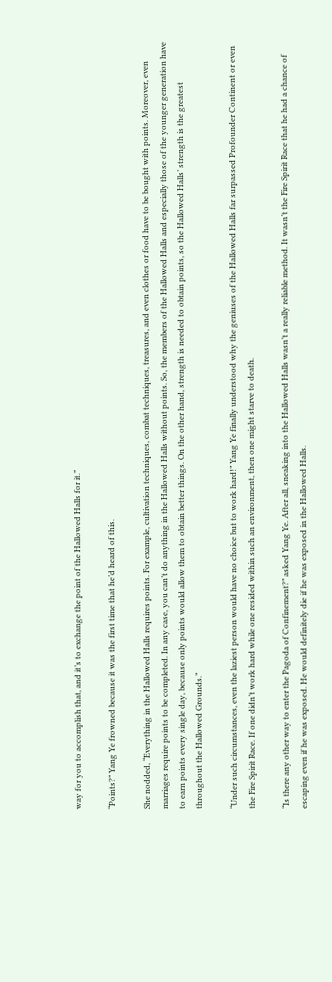way for you to accomplish that, and it’s to exchange the point of the Hallowed Halls for it.”

“Points?” Yang Ye frowned because it was the first time that he’d heard of this.

She nodded, “Everything in the Hallowed Halls requires points. For example, cultivation techniques, combat techniques, treasures, and even clothes or food have to be bought with points. Moreover, even marriages require points to be completed. In any case, you can’t do anything in the Hallowed Halls without points. So, the members of the Hallowed Halls and especially those of the younger generation have to earn points every single day, because only points would allow them to obtain better things. On the other hand, strength is needed to obtain points, so the Hallowed Halls’ strength is the greatest throughout the Hallowed Grounds.”

“Under such circumstances, even the laziest person would have no choice but to work hard!” Yang Ye finally understood why the geniuses of the Hallowed Halls far surpassed Profounder Continent or even the Fire Spirit Race. If one didn’t work hard while one resided within such an environment, then one might starve to death.

“Is there any other way to enter the Pagoda of Confinement?” asked Yang Ye. After all, sneaking into the Hallowed Halls wasn’t a really reliable method. It wasn’t the Fire Spirit Race that he had a chance of escaping even if he was exposed. He would definitely die if he was exposed in the Hallowed Halls.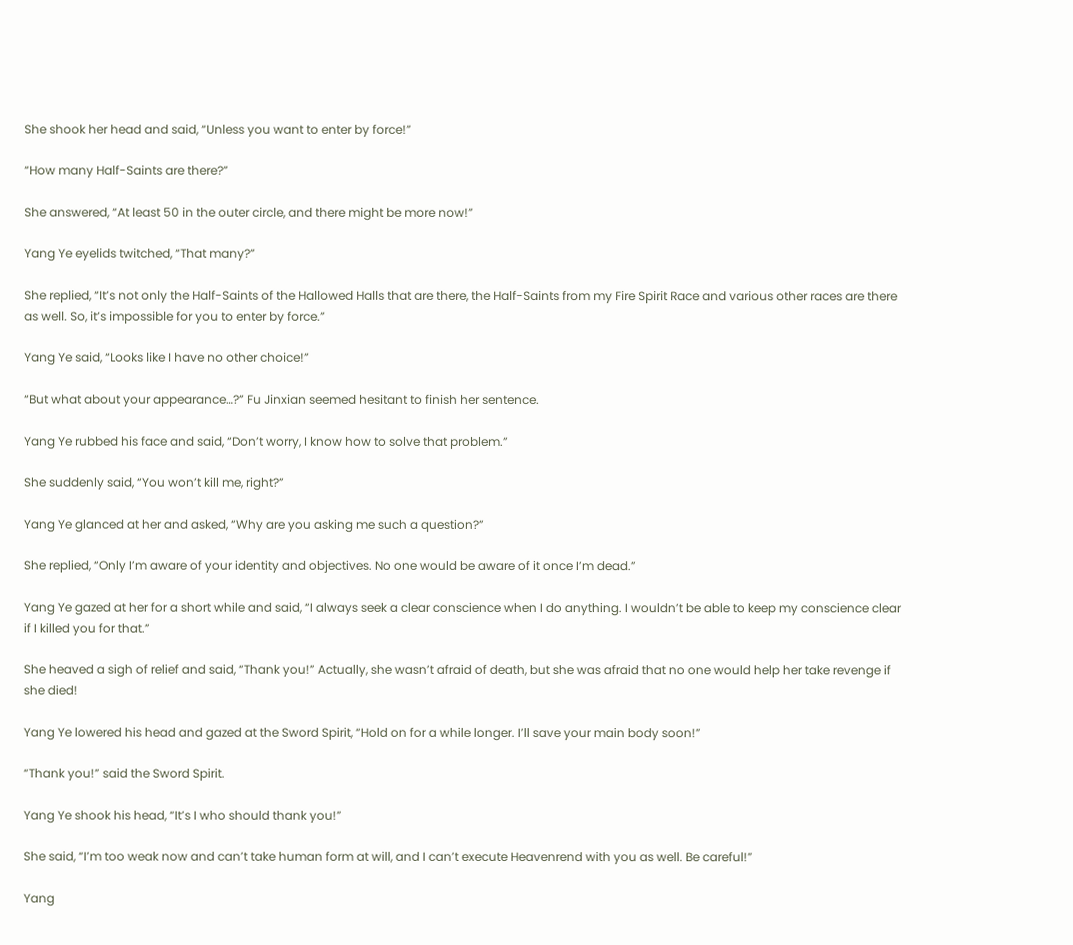She shook her head and said, “Unless you want to enter by force!”

“How many Half-Saints are there?”

She answered, “At least 50 in the outer circle, and there might be more now!”

Yang Ye eyelids twitched, “That many?”

She replied, “It’s not only the Half-Saints of the Hallowed Halls that are there, the Half-Saints from my Fire Spirit Race and various other races are there as well. So, it’s impossible for you to enter by force.”

Yang Ye said, “Looks like I have no other choice!”

“But what about your appearance…?” Fu Jinxian seemed hesitant to finish her sentence.

Yang Ye rubbed his face and said, “Don’t worry, I know how to solve that problem.”

She suddenly said, “You won’t kill me, right?”

Yang Ye glanced at her and asked, “Why are you asking me such a question?”

She replied, “Only I’m aware of your identity and objectives. No one would be aware of it once I’m dead.”

Yang Ye gazed at her for a short while and said, “I always seek a clear conscience when I do anything. I wouldn’t be able to keep my conscience clear if I killed you for that.”

She heaved a sigh of relief and said, “Thank you!” Actually, she wasn’t afraid of death, but she was afraid that no one would help her take revenge if she died!

Yang Ye lowered his head and gazed at the Sword Spirit, “Hold on for a while longer. I’ll save your main body soon!”

“Thank you!” said the Sword Spirit.

Yang Ye shook his head, “It’s I who should thank you!”

She said, “I’m too weak now and can’t take human form at will, and I can’t execute Heavenrend with you as well. Be careful!”

Yang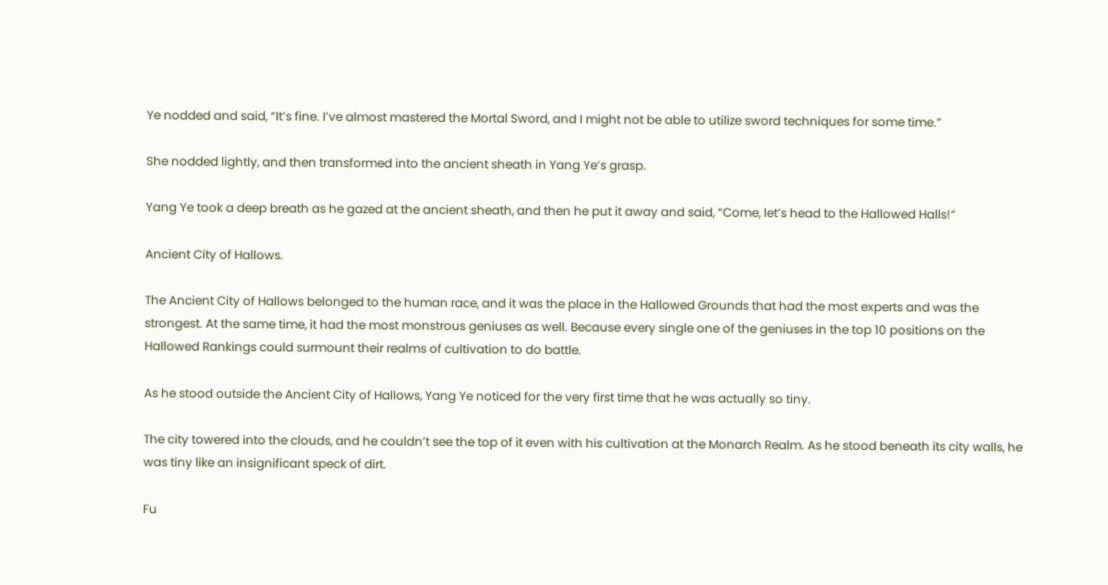Ye nodded and said, “It’s fine. I’ve almost mastered the Mortal Sword, and I might not be able to utilize sword techniques for some time.”

She nodded lightly, and then transformed into the ancient sheath in Yang Ye’s grasp.

Yang Ye took a deep breath as he gazed at the ancient sheath, and then he put it away and said, “Come, let’s head to the Hallowed Halls!”

Ancient City of Hallows.

The Ancient City of Hallows belonged to the human race, and it was the place in the Hallowed Grounds that had the most experts and was the strongest. At the same time, it had the most monstrous geniuses as well. Because every single one of the geniuses in the top 10 positions on the Hallowed Rankings could surmount their realms of cultivation to do battle.

As he stood outside the Ancient City of Hallows, Yang Ye noticed for the very first time that he was actually so tiny.

The city towered into the clouds, and he couldn’t see the top of it even with his cultivation at the Monarch Realm. As he stood beneath its city walls, he was tiny like an insignificant speck of dirt.

Fu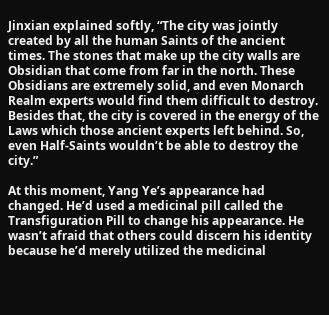Jinxian explained softly, “The city was jointly created by all the human Saints of the ancient times. The stones that make up the city walls are Obsidian that come from far in the north. These Obsidians are extremely solid, and even Monarch Realm experts would find them difficult to destroy. Besides that, the city is covered in the energy of the Laws which those ancient experts left behind. So, even Half-Saints wouldn’t be able to destroy the city.”

At this moment, Yang Ye’s appearance had changed. He’d used a medicinal pill called the Transfiguration Pill to change his appearance. He wasn’t afraid that others could discern his identity because he’d merely utilized the medicinal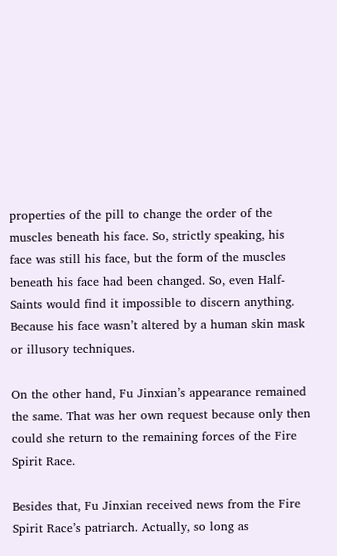properties of the pill to change the order of the muscles beneath his face. So, strictly speaking, his face was still his face, but the form of the muscles beneath his face had been changed. So, even Half-Saints would find it impossible to discern anything. Because his face wasn’t altered by a human skin mask or illusory techniques.

On the other hand, Fu Jinxian’s appearance remained the same. That was her own request because only then could she return to the remaining forces of the Fire Spirit Race.

Besides that, Fu Jinxian received news from the Fire Spirit Race’s patriarch. Actually, so long as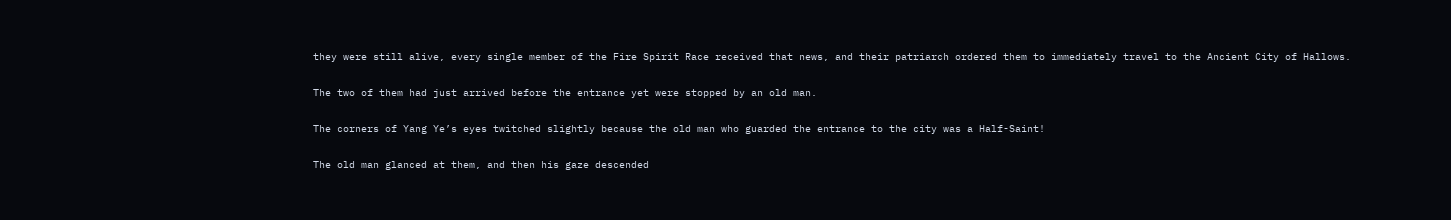they were still alive, every single member of the Fire Spirit Race received that news, and their patriarch ordered them to immediately travel to the Ancient City of Hallows.

The two of them had just arrived before the entrance yet were stopped by an old man.

The corners of Yang Ye’s eyes twitched slightly because the old man who guarded the entrance to the city was a Half-Saint!

The old man glanced at them, and then his gaze descended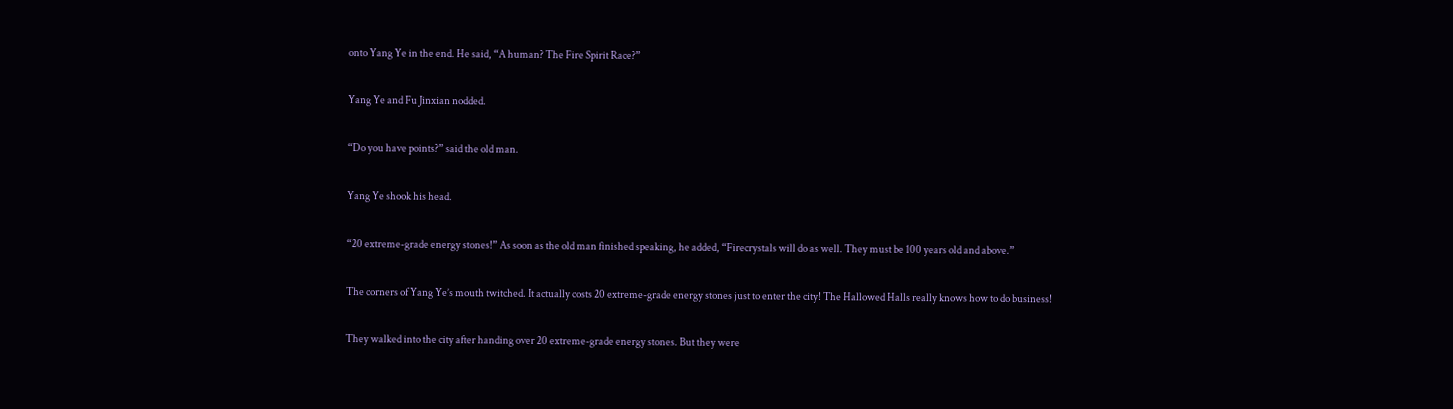onto Yang Ye in the end. He said, “A human? The Fire Spirit Race?”

Yang Ye and Fu Jinxian nodded.

“Do you have points?” said the old man.

Yang Ye shook his head.

“20 extreme-grade energy stones!” As soon as the old man finished speaking, he added, “Firecrystals will do as well. They must be 100 years old and above.”

The corners of Yang Ye’s mouth twitched. It actually costs 20 extreme-grade energy stones just to enter the city! The Hallowed Halls really knows how to do business!

They walked into the city after handing over 20 extreme-grade energy stones. But they were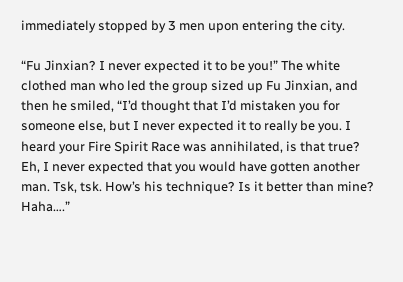immediately stopped by 3 men upon entering the city.

“Fu Jinxian? I never expected it to be you!” The white clothed man who led the group sized up Fu Jinxian, and then he smiled, “I’d thought that I’d mistaken you for someone else, but I never expected it to really be you. I heard your Fire Spirit Race was annihilated, is that true? Eh, I never expected that you would have gotten another man. Tsk, tsk. How’s his technique? Is it better than mine? Haha….”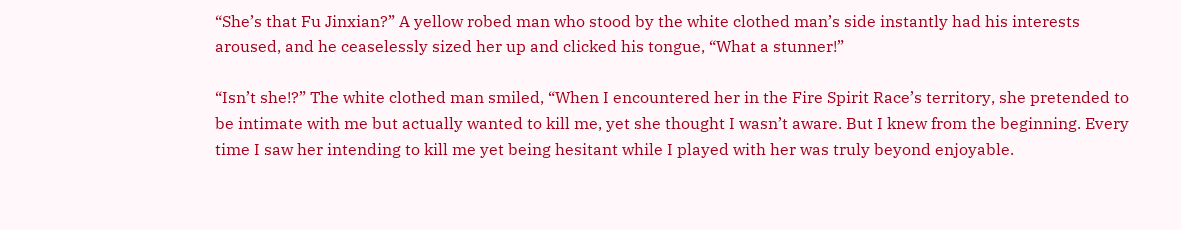“She’s that Fu Jinxian?” A yellow robed man who stood by the white clothed man’s side instantly had his interests aroused, and he ceaselessly sized her up and clicked his tongue, “What a stunner!”

“Isn’t she!?” The white clothed man smiled, “When I encountered her in the Fire Spirit Race’s territory, she pretended to be intimate with me but actually wanted to kill me, yet she thought I wasn’t aware. But I knew from the beginning. Every time I saw her intending to kill me yet being hesitant while I played with her was truly beyond enjoyable.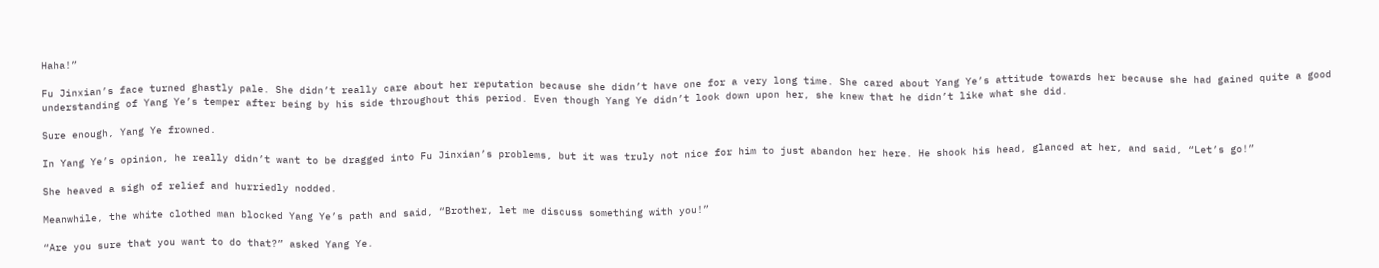Haha!”

Fu Jinxian’s face turned ghastly pale. She didn’t really care about her reputation because she didn’t have one for a very long time. She cared about Yang Ye’s attitude towards her because she had gained quite a good understanding of Yang Ye’s temper after being by his side throughout this period. Even though Yang Ye didn’t look down upon her, she knew that he didn’t like what she did.

Sure enough, Yang Ye frowned.

In Yang Ye’s opinion, he really didn’t want to be dragged into Fu Jinxian’s problems, but it was truly not nice for him to just abandon her here. He shook his head, glanced at her, and said, “Let’s go!”

She heaved a sigh of relief and hurriedly nodded.

Meanwhile, the white clothed man blocked Yang Ye’s path and said, “Brother, let me discuss something with you!”

“Are you sure that you want to do that?” asked Yang Ye.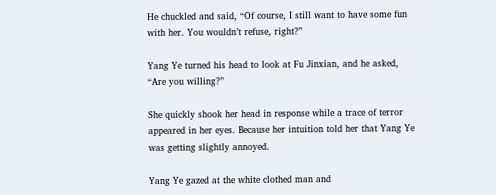He chuckled and said, “Of course, I still want to have some fun with her. You wouldn’t refuse, right?”

Yang Ye turned his head to look at Fu Jinxian, and he asked, “Are you willing?”

She quickly shook her head in response while a trace of terror appeared in her eyes. Because her intuition told her that Yang Ye was getting slightly annoyed.

Yang Ye gazed at the white clothed man and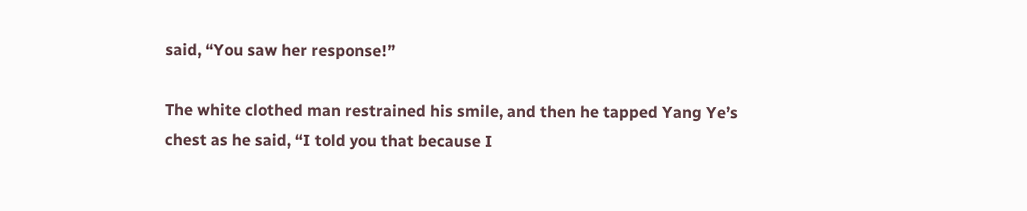said, “You saw her response!”

The white clothed man restrained his smile, and then he tapped Yang Ye’s chest as he said, “I told you that because I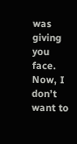was giving you face. Now, I don’t want to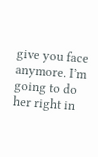give you face anymore. I’m going to do her right in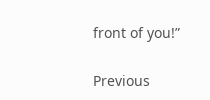front of you!”

Previous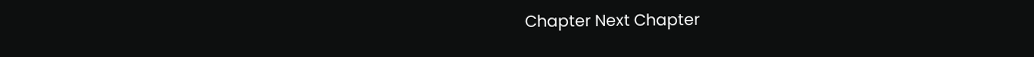Chapter Next Chapter